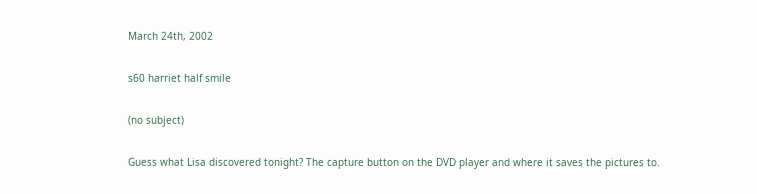March 24th, 2002

s60 harriet half smile

(no subject)

Guess what Lisa discovered tonight? The capture button on the DVD player and where it saves the pictures to.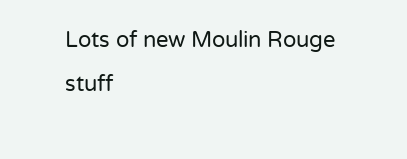Lots of new Moulin Rouge stuff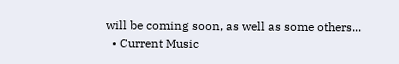will be coming soon, as well as some others...
  • Current Music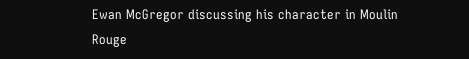Ewan McGregor discussing his character in Moulin Rouge